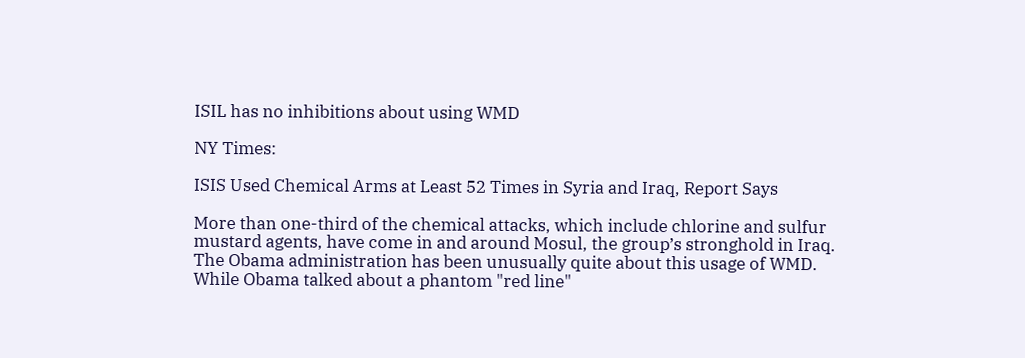ISIL has no inhibitions about using WMD

NY Times:

ISIS Used Chemical Arms at Least 52 Times in Syria and Iraq, Report Says

More than one-third of the chemical attacks, which include chlorine and sulfur mustard agents, have come in and around Mosul, the group’s stronghold in Iraq.
The Obama administration has been unusually quite about this usage of WMD.  While Obama talked about a phantom "red line"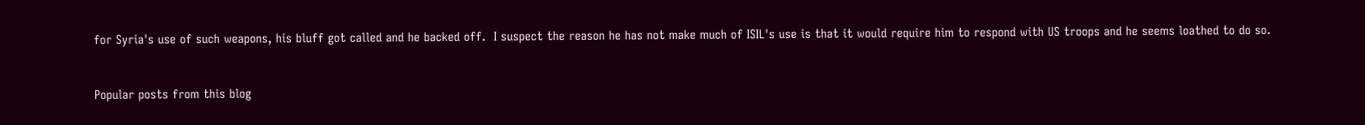for Syria's use of such weapons, his bluff got called and he backed off.  I suspect the reason he has not make much of ISIL's use is that it would require him to respond with US troops and he seems loathed to do so.


Popular posts from this blog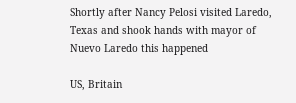Shortly after Nancy Pelosi visited Laredo, Texas and shook hands with mayor of Nuevo Laredo this happened

US, Britain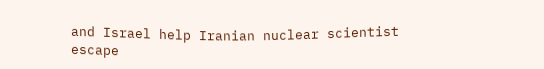and Israel help Iranian nuclear scientist escape